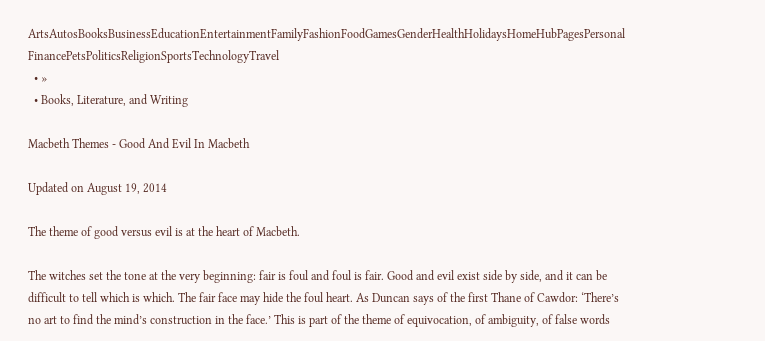ArtsAutosBooksBusinessEducationEntertainmentFamilyFashionFoodGamesGenderHealthHolidaysHomeHubPagesPersonal FinancePetsPoliticsReligionSportsTechnologyTravel
  • »
  • Books, Literature, and Writing

Macbeth Themes - Good And Evil In Macbeth

Updated on August 19, 2014

The theme of good versus evil is at the heart of Macbeth.

The witches set the tone at the very beginning: fair is foul and foul is fair. Good and evil exist side by side, and it can be difficult to tell which is which. The fair face may hide the foul heart. As Duncan says of the first Thane of Cawdor: ‘There’s no art to find the mind’s construction in the face.’ This is part of the theme of equivocation, of ambiguity, of false words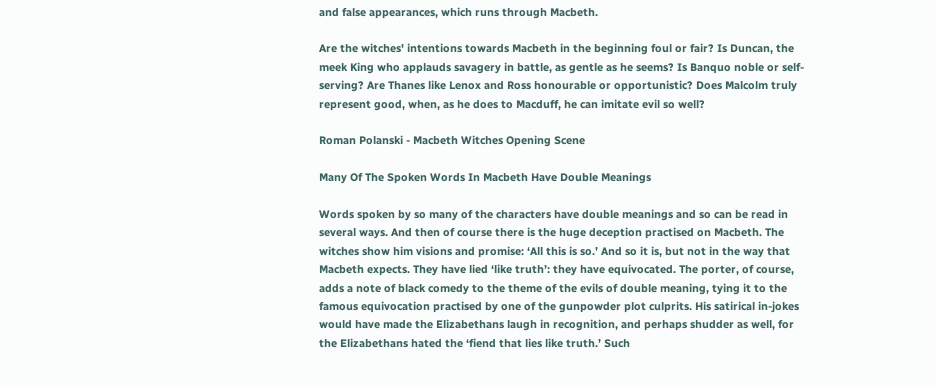and false appearances, which runs through Macbeth.

Are the witches' intentions towards Macbeth in the beginning foul or fair? Is Duncan, the meek King who applauds savagery in battle, as gentle as he seems? Is Banquo noble or self-serving? Are Thanes like Lenox and Ross honourable or opportunistic? Does Malcolm truly represent good, when, as he does to Macduff, he can imitate evil so well?

Roman Polanski - Macbeth Witches Opening Scene

Many Of The Spoken Words In Macbeth Have Double Meanings

Words spoken by so many of the characters have double meanings and so can be read in several ways. And then of course there is the huge deception practised on Macbeth. The witches show him visions and promise: ‘All this is so.’ And so it is, but not in the way that Macbeth expects. They have lied ‘like truth’: they have equivocated. The porter, of course, adds a note of black comedy to the theme of the evils of double meaning, tying it to the famous equivocation practised by one of the gunpowder plot culprits. His satirical in-jokes would have made the Elizabethans laugh in recognition, and perhaps shudder as well, for the Elizabethans hated the ‘fiend that lies like truth.’ Such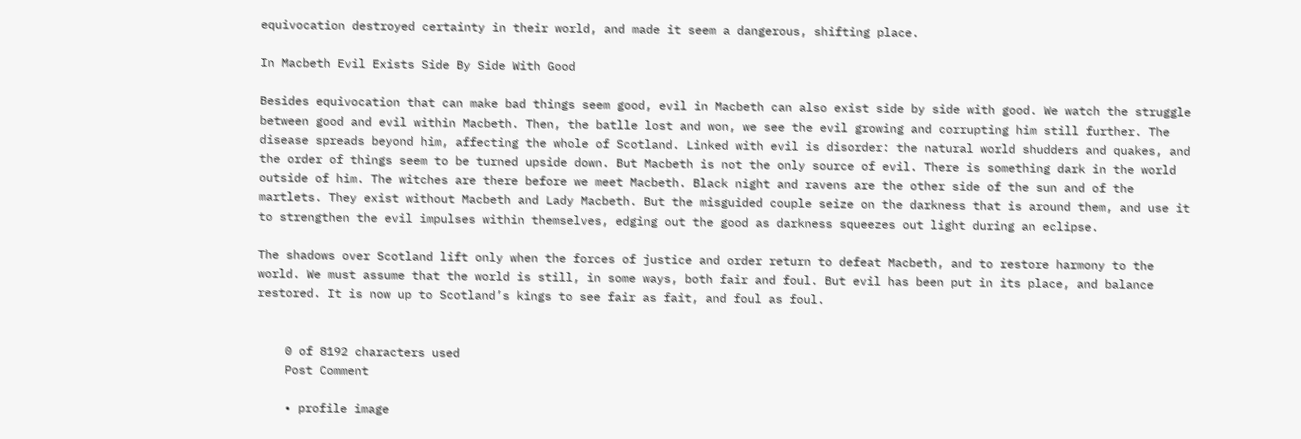equivocation destroyed certainty in their world, and made it seem a dangerous, shifting place.

In Macbeth Evil Exists Side By Side With Good

Besides equivocation that can make bad things seem good, evil in Macbeth can also exist side by side with good. We watch the struggle between good and evil within Macbeth. Then, the batlle lost and won, we see the evil growing and corrupting him still further. The disease spreads beyond him, affecting the whole of Scotland. Linked with evil is disorder: the natural world shudders and quakes, and the order of things seem to be turned upside down. But Macbeth is not the only source of evil. There is something dark in the world outside of him. The witches are there before we meet Macbeth. Black night and ravens are the other side of the sun and of the martlets. They exist without Macbeth and Lady Macbeth. But the misguided couple seize on the darkness that is around them, and use it to strengthen the evil impulses within themselves, edging out the good as darkness squeezes out light during an eclipse.

The shadows over Scotland lift only when the forces of justice and order return to defeat Macbeth, and to restore harmony to the world. We must assume that the world is still, in some ways, both fair and foul. But evil has been put in its place, and balance restored. It is now up to Scotland’s kings to see fair as fait, and foul as foul.


    0 of 8192 characters used
    Post Comment

    • profile image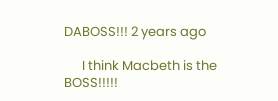DABOSS!!! 2 years ago

      I think Macbeth is the BOSS!!!!!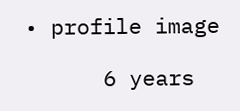• profile image

      6 years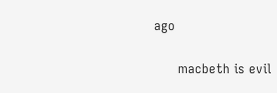ago

      macbeth is evil